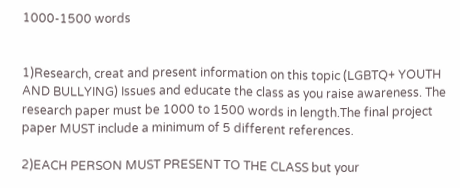1000-1500 words


1)Research, creat and present information on this topic (LGBTQ+ YOUTH AND BULLYING) Issues and educate the class as you raise awareness. The research paper must be 1000 to 1500 words in length.The final project paper MUST include a minimum of 5 different references.

2)EACH PERSON MUST PRESENT TO THE CLASS but your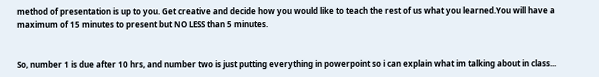method of presentation is up to you. Get creative and decide how you would like to teach the rest of us what you learned.You will have a maximum of 15 minutes to present but NO LESS than 5 minutes.


So, number 1 is due after 10 hrs, and number two is just putting everything in powerpoint so i can explain what im talking about in class...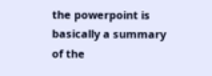the powerpoint is basically a summary of the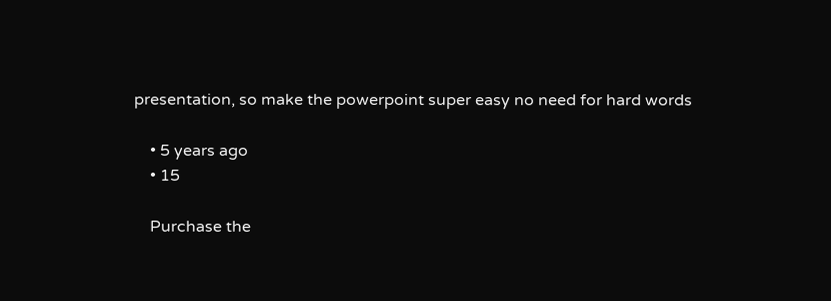presentation, so make the powerpoint super easy no need for hard words

    • 5 years ago
    • 15

    Purchase the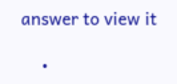answer to view it

    •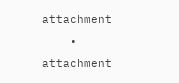attachment
    • attachment